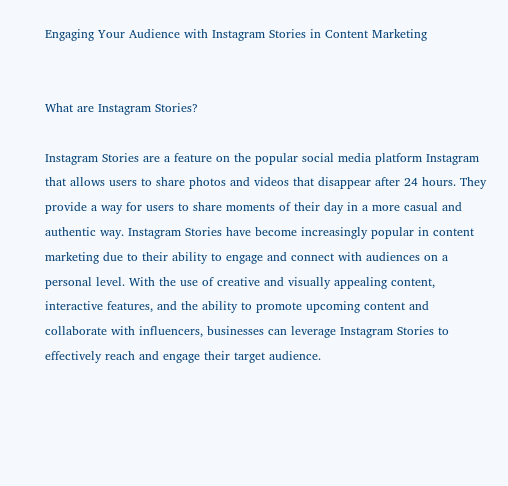Engaging Your Audience with Instagram Stories in Content Marketing


What are Instagram Stories?

Instagram Stories are a feature on the popular social media platform Instagram that allows users to share photos and videos that disappear after 24 hours. They provide a way for users to share moments of their day in a more casual and authentic way. Instagram Stories have become increasingly popular in content marketing due to their ability to engage and connect with audiences on a personal level. With the use of creative and visually appealing content, interactive features, and the ability to promote upcoming content and collaborate with influencers, businesses can leverage Instagram Stories to effectively reach and engage their target audience.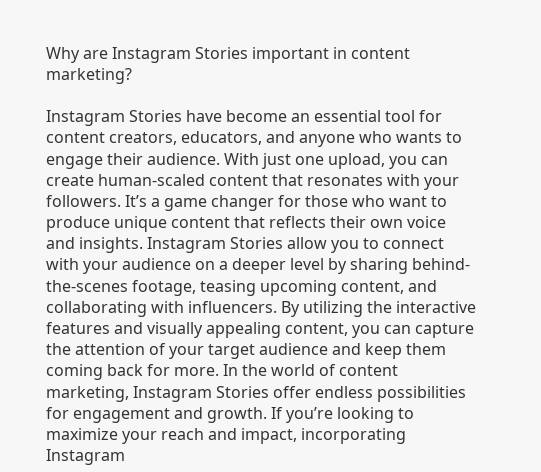Why are Instagram Stories important in content marketing?

Instagram Stories have become an essential tool for content creators, educators, and anyone who wants to engage their audience. With just one upload, you can create human-scaled content that resonates with your followers. It’s a game changer for those who want to produce unique content that reflects their own voice and insights. Instagram Stories allow you to connect with your audience on a deeper level by sharing behind-the-scenes footage, teasing upcoming content, and collaborating with influencers. By utilizing the interactive features and visually appealing content, you can capture the attention of your target audience and keep them coming back for more. In the world of content marketing, Instagram Stories offer endless possibilities for engagement and growth. If you’re looking to maximize your reach and impact, incorporating Instagram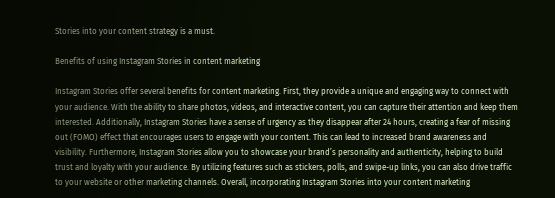Stories into your content strategy is a must.

Benefits of using Instagram Stories in content marketing

Instagram Stories offer several benefits for content marketing. First, they provide a unique and engaging way to connect with your audience. With the ability to share photos, videos, and interactive content, you can capture their attention and keep them interested. Additionally, Instagram Stories have a sense of urgency as they disappear after 24 hours, creating a fear of missing out (FOMO) effect that encourages users to engage with your content. This can lead to increased brand awareness and visibility. Furthermore, Instagram Stories allow you to showcase your brand’s personality and authenticity, helping to build trust and loyalty with your audience. By utilizing features such as stickers, polls, and swipe-up links, you can also drive traffic to your website or other marketing channels. Overall, incorporating Instagram Stories into your content marketing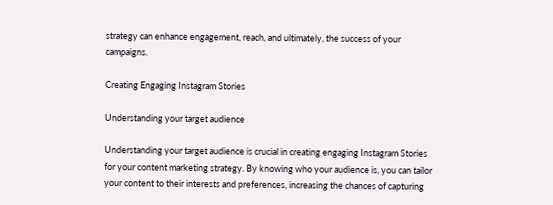strategy can enhance engagement, reach, and ultimately, the success of your campaigns.

Creating Engaging Instagram Stories

Understanding your target audience

Understanding your target audience is crucial in creating engaging Instagram Stories for your content marketing strategy. By knowing who your audience is, you can tailor your content to their interests and preferences, increasing the chances of capturing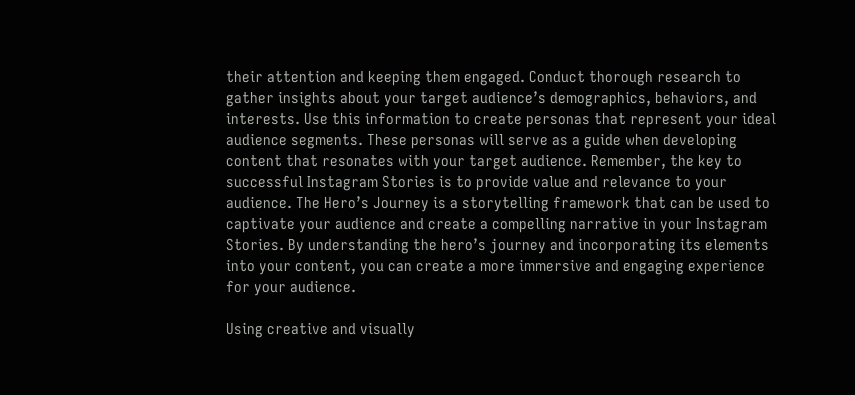their attention and keeping them engaged. Conduct thorough research to gather insights about your target audience’s demographics, behaviors, and interests. Use this information to create personas that represent your ideal audience segments. These personas will serve as a guide when developing content that resonates with your target audience. Remember, the key to successful Instagram Stories is to provide value and relevance to your audience. The Hero’s Journey is a storytelling framework that can be used to captivate your audience and create a compelling narrative in your Instagram Stories. By understanding the hero’s journey and incorporating its elements into your content, you can create a more immersive and engaging experience for your audience.

Using creative and visually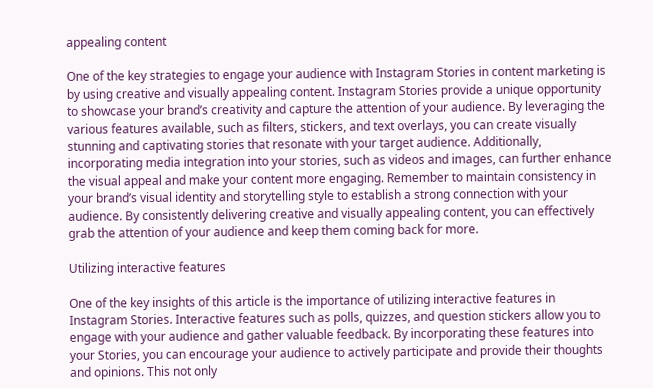appealing content

One of the key strategies to engage your audience with Instagram Stories in content marketing is by using creative and visually appealing content. Instagram Stories provide a unique opportunity to showcase your brand’s creativity and capture the attention of your audience. By leveraging the various features available, such as filters, stickers, and text overlays, you can create visually stunning and captivating stories that resonate with your target audience. Additionally, incorporating media integration into your stories, such as videos and images, can further enhance the visual appeal and make your content more engaging. Remember to maintain consistency in your brand’s visual identity and storytelling style to establish a strong connection with your audience. By consistently delivering creative and visually appealing content, you can effectively grab the attention of your audience and keep them coming back for more.

Utilizing interactive features

One of the key insights of this article is the importance of utilizing interactive features in Instagram Stories. Interactive features such as polls, quizzes, and question stickers allow you to engage with your audience and gather valuable feedback. By incorporating these features into your Stories, you can encourage your audience to actively participate and provide their thoughts and opinions. This not only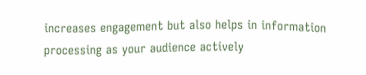increases engagement but also helps in information processing as your audience actively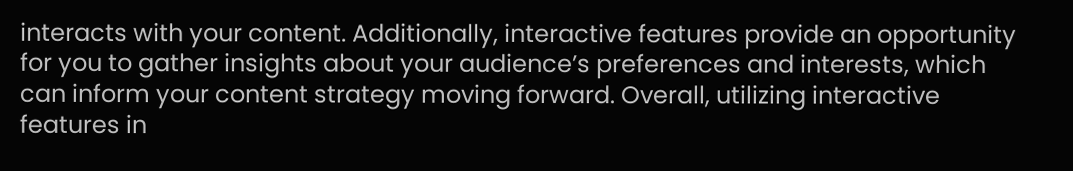interacts with your content. Additionally, interactive features provide an opportunity for you to gather insights about your audience’s preferences and interests, which can inform your content strategy moving forward. Overall, utilizing interactive features in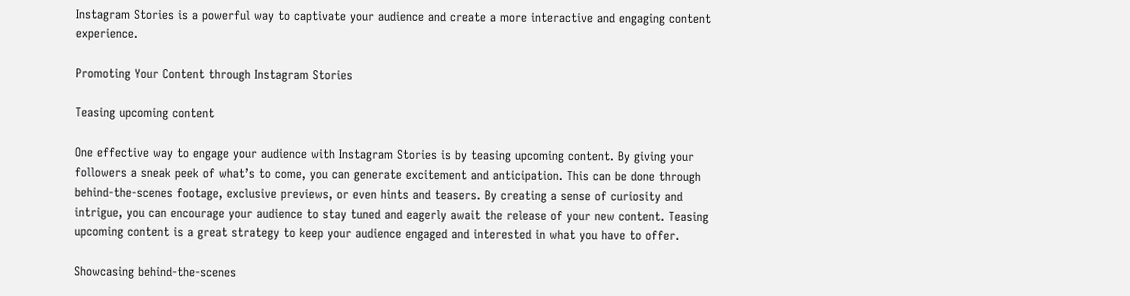Instagram Stories is a powerful way to captivate your audience and create a more interactive and engaging content experience.

Promoting Your Content through Instagram Stories

Teasing upcoming content

One effective way to engage your audience with Instagram Stories is by teasing upcoming content. By giving your followers a sneak peek of what’s to come, you can generate excitement and anticipation. This can be done through behind-the-scenes footage, exclusive previews, or even hints and teasers. By creating a sense of curiosity and intrigue, you can encourage your audience to stay tuned and eagerly await the release of your new content. Teasing upcoming content is a great strategy to keep your audience engaged and interested in what you have to offer.

Showcasing behind-the-scenes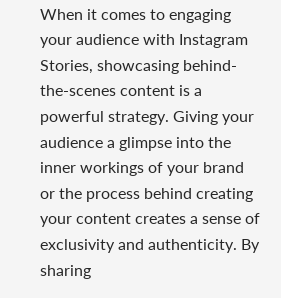When it comes to engaging your audience with Instagram Stories, showcasing behind-the-scenes content is a powerful strategy. Giving your audience a glimpse into the inner workings of your brand or the process behind creating your content creates a sense of exclusivity and authenticity. By sharing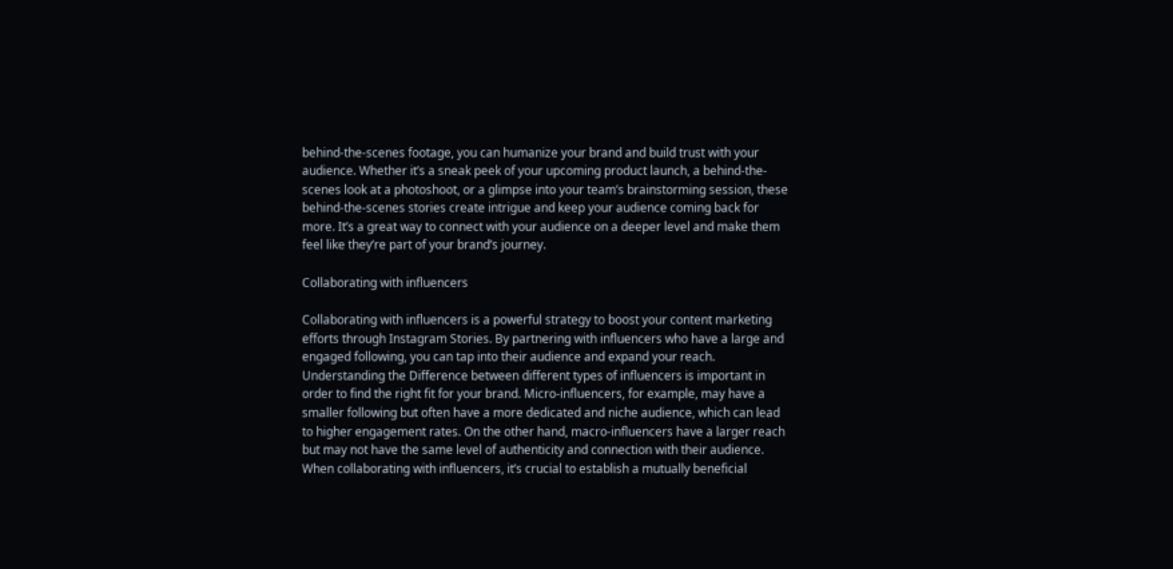behind-the-scenes footage, you can humanize your brand and build trust with your audience. Whether it’s a sneak peek of your upcoming product launch, a behind-the-scenes look at a photoshoot, or a glimpse into your team’s brainstorming session, these behind-the-scenes stories create intrigue and keep your audience coming back for more. It’s a great way to connect with your audience on a deeper level and make them feel like they’re part of your brand’s journey.

Collaborating with influencers

Collaborating with influencers is a powerful strategy to boost your content marketing efforts through Instagram Stories. By partnering with influencers who have a large and engaged following, you can tap into their audience and expand your reach. Understanding the Difference between different types of influencers is important in order to find the right fit for your brand. Micro-influencers, for example, may have a smaller following but often have a more dedicated and niche audience, which can lead to higher engagement rates. On the other hand, macro-influencers have a larger reach but may not have the same level of authenticity and connection with their audience. When collaborating with influencers, it’s crucial to establish a mutually beneficial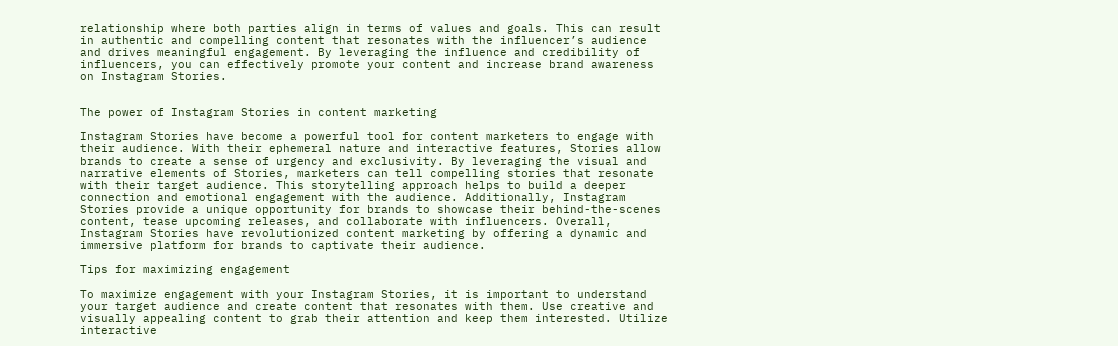relationship where both parties align in terms of values and goals. This can result in authentic and compelling content that resonates with the influencer’s audience and drives meaningful engagement. By leveraging the influence and credibility of influencers, you can effectively promote your content and increase brand awareness on Instagram Stories.


The power of Instagram Stories in content marketing

Instagram Stories have become a powerful tool for content marketers to engage with their audience. With their ephemeral nature and interactive features, Stories allow brands to create a sense of urgency and exclusivity. By leveraging the visual and narrative elements of Stories, marketers can tell compelling stories that resonate with their target audience. This storytelling approach helps to build a deeper connection and emotional engagement with the audience. Additionally, Instagram Stories provide a unique opportunity for brands to showcase their behind-the-scenes content, tease upcoming releases, and collaborate with influencers. Overall, Instagram Stories have revolutionized content marketing by offering a dynamic and immersive platform for brands to captivate their audience.

Tips for maximizing engagement

To maximize engagement with your Instagram Stories, it is important to understand your target audience and create content that resonates with them. Use creative and visually appealing content to grab their attention and keep them interested. Utilize interactive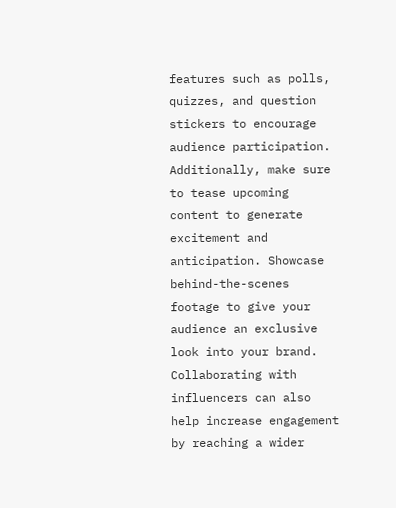features such as polls, quizzes, and question stickers to encourage audience participation. Additionally, make sure to tease upcoming content to generate excitement and anticipation. Showcase behind-the-scenes footage to give your audience an exclusive look into your brand. Collaborating with influencers can also help increase engagement by reaching a wider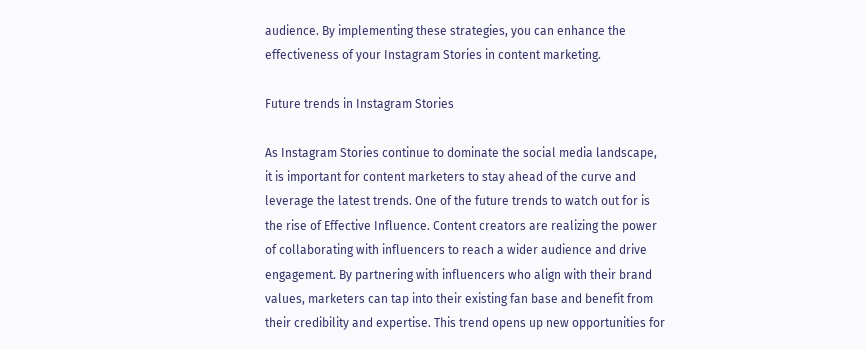audience. By implementing these strategies, you can enhance the effectiveness of your Instagram Stories in content marketing.

Future trends in Instagram Stories

As Instagram Stories continue to dominate the social media landscape, it is important for content marketers to stay ahead of the curve and leverage the latest trends. One of the future trends to watch out for is the rise of Effective Influence. Content creators are realizing the power of collaborating with influencers to reach a wider audience and drive engagement. By partnering with influencers who align with their brand values, marketers can tap into their existing fan base and benefit from their credibility and expertise. This trend opens up new opportunities for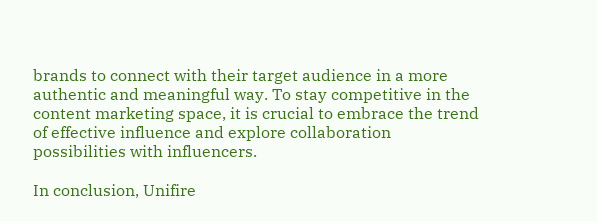brands to connect with their target audience in a more authentic and meaningful way. To stay competitive in the content marketing space, it is crucial to embrace the trend of effective influence and explore collaboration possibilities with influencers.

In conclusion, Unifire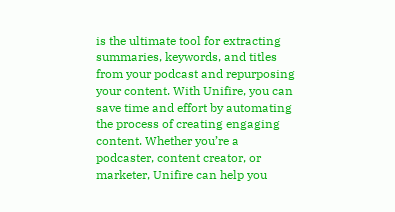is the ultimate tool for extracting summaries, keywords, and titles from your podcast and repurposing your content. With Unifire, you can save time and effort by automating the process of creating engaging content. Whether you’re a podcaster, content creator, or marketer, Unifire can help you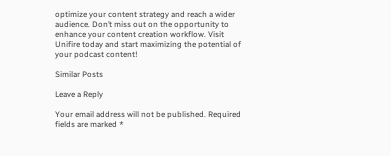optimize your content strategy and reach a wider audience. Don’t miss out on the opportunity to enhance your content creation workflow. Visit Unifire today and start maximizing the potential of your podcast content!

Similar Posts

Leave a Reply

Your email address will not be published. Required fields are marked *